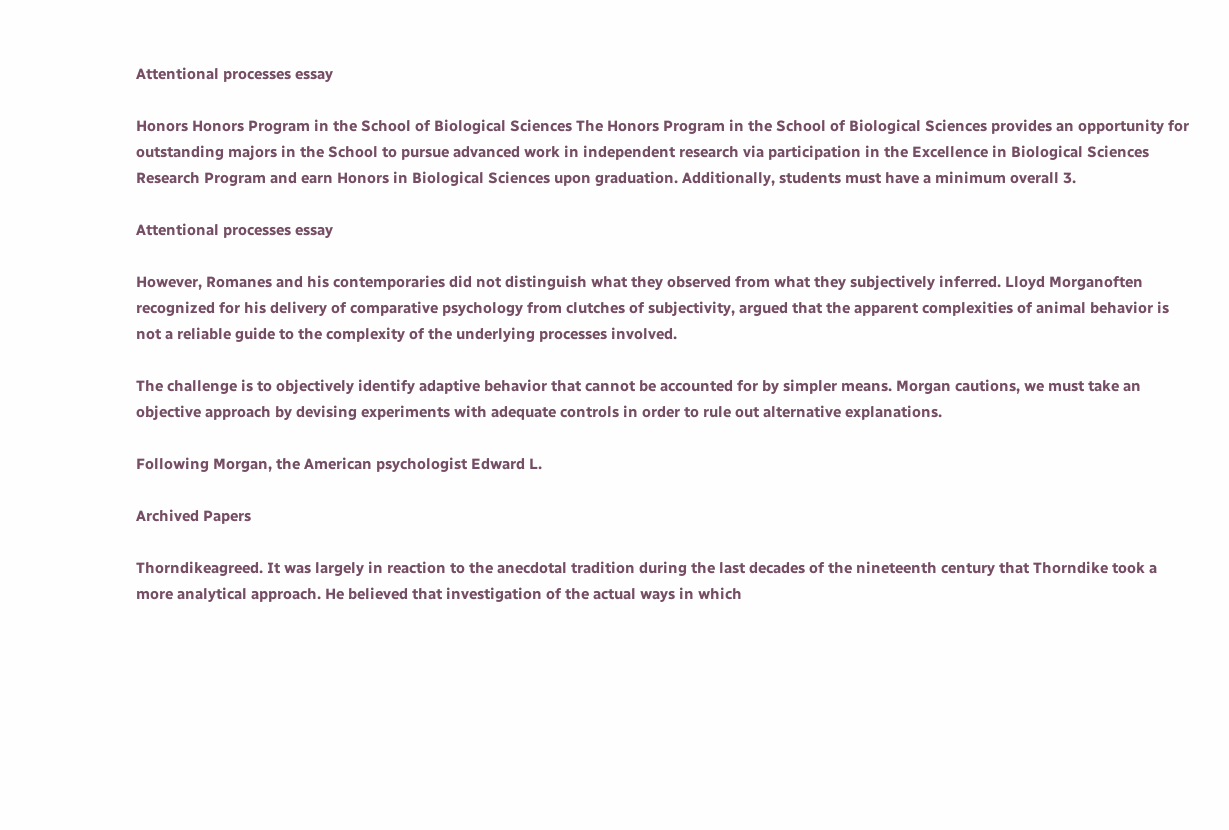Attentional processes essay

Honors Honors Program in the School of Biological Sciences The Honors Program in the School of Biological Sciences provides an opportunity for outstanding majors in the School to pursue advanced work in independent research via participation in the Excellence in Biological Sciences Research Program and earn Honors in Biological Sciences upon graduation. Additionally, students must have a minimum overall 3.

Attentional processes essay

However, Romanes and his contemporaries did not distinguish what they observed from what they subjectively inferred. Lloyd Morganoften recognized for his delivery of comparative psychology from clutches of subjectivity, argued that the apparent complexities of animal behavior is not a reliable guide to the complexity of the underlying processes involved.

The challenge is to objectively identify adaptive behavior that cannot be accounted for by simpler means. Morgan cautions, we must take an objective approach by devising experiments with adequate controls in order to rule out alternative explanations.

Following Morgan, the American psychologist Edward L.

Archived Papers

Thorndikeagreed. It was largely in reaction to the anecdotal tradition during the last decades of the nineteenth century that Thorndike took a more analytical approach. He believed that investigation of the actual ways in which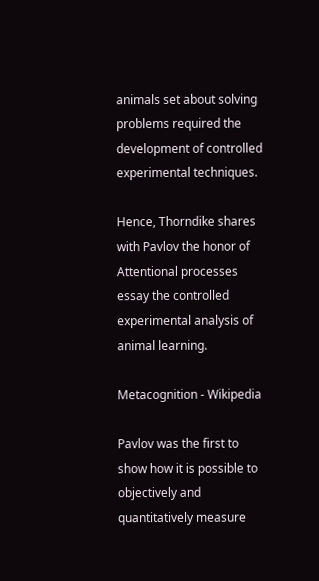animals set about solving problems required the development of controlled experimental techniques.

Hence, Thorndike shares with Pavlov the honor of Attentional processes essay the controlled experimental analysis of animal learning.

Metacognition - Wikipedia

Pavlov was the first to show how it is possible to objectively and quantitatively measure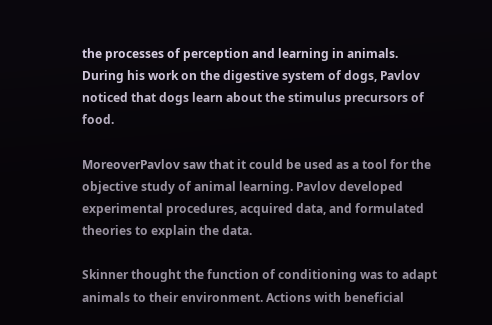the processes of perception and learning in animals. During his work on the digestive system of dogs, Pavlov noticed that dogs learn about the stimulus precursors of food.

MoreoverPavlov saw that it could be used as a tool for the objective study of animal learning. Pavlov developed experimental procedures, acquired data, and formulated theories to explain the data.

Skinner thought the function of conditioning was to adapt animals to their environment. Actions with beneficial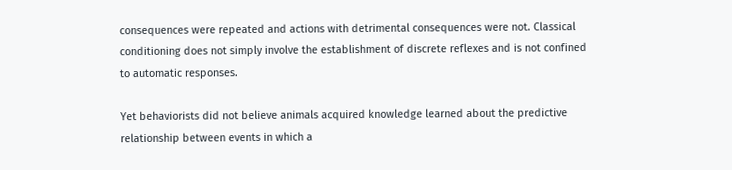consequences were repeated and actions with detrimental consequences were not. Classical conditioning does not simply involve the establishment of discrete reflexes and is not confined to automatic responses.

Yet behaviorists did not believe animals acquired knowledge learned about the predictive relationship between events in which a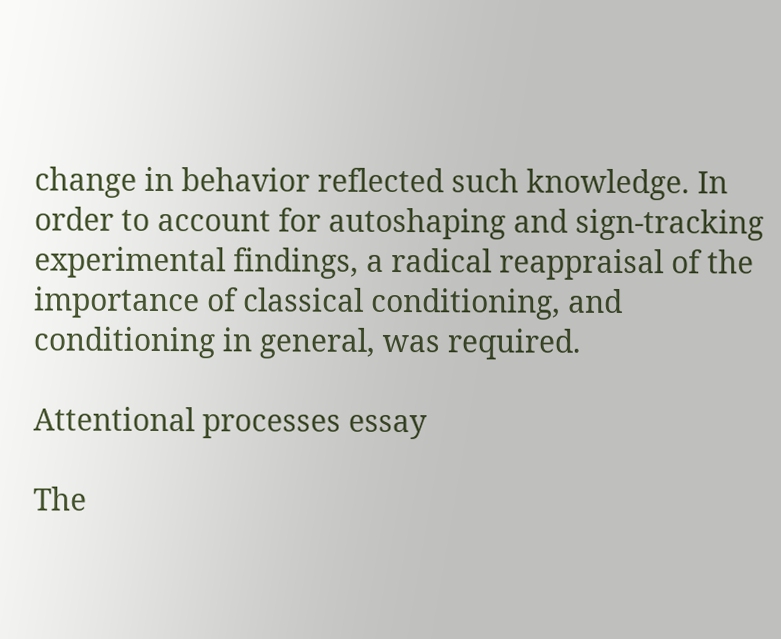change in behavior reflected such knowledge. In order to account for autoshaping and sign-tracking experimental findings, a radical reappraisal of the importance of classical conditioning, and conditioning in general, was required.

Attentional processes essay

The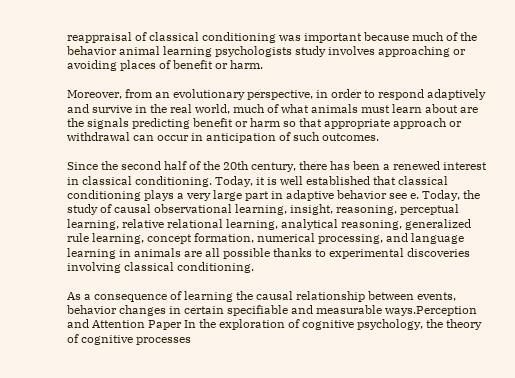reappraisal of classical conditioning was important because much of the behavior animal learning psychologists study involves approaching or avoiding places of benefit or harm.

Moreover, from an evolutionary perspective, in order to respond adaptively and survive in the real world, much of what animals must learn about are the signals predicting benefit or harm so that appropriate approach or withdrawal can occur in anticipation of such outcomes.

Since the second half of the 20th century, there has been a renewed interest in classical conditioning. Today, it is well established that classical conditioning plays a very large part in adaptive behavior see e. Today, the study of causal observational learning, insight, reasoning, perceptual learning, relative relational learning, analytical reasoning, generalized rule learning, concept formation, numerical processing, and language learning in animals are all possible thanks to experimental discoveries involving classical conditioning.

As a consequence of learning the causal relationship between events, behavior changes in certain specifiable and measurable ways.Perception and Attention Paper In the exploration of cognitive psychology, the theory of cognitive processes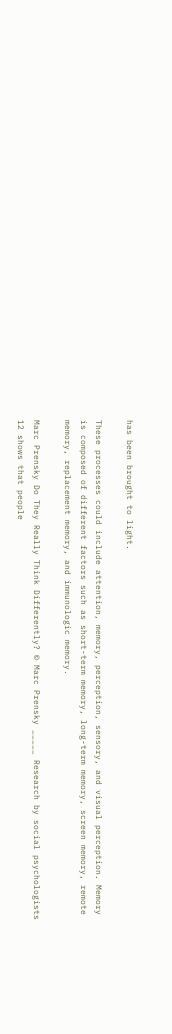has been brought to light.

These processes could include attention, memory, perception, sensory, and visual perception. Memory is composed of different factors such as short-term memory, long-term memory, screen memory, remote memory, replacement memory, and immunologic memory.

Marc Prensky Do They Really Think Differently? © Marc Prensky _____ Research by social psychologists 12 shows that people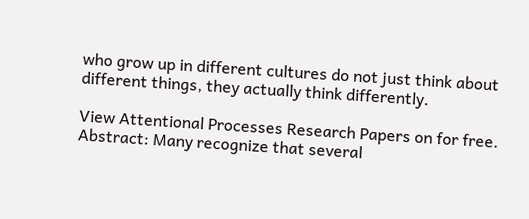who grow up in different cultures do not just think about different things, they actually think differently.

View Attentional Processes Research Papers on for free. Abstract: Many recognize that several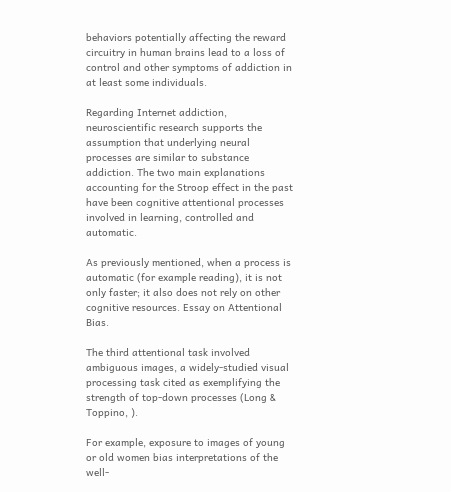behaviors potentially affecting the reward circuitry in human brains lead to a loss of control and other symptoms of addiction in at least some individuals.

Regarding Internet addiction, neuroscientific research supports the assumption that underlying neural processes are similar to substance addiction. The two main explanations accounting for the Stroop effect in the past have been cognitive attentional processes involved in learning, controlled and automatic.

As previously mentioned, when a process is automatic (for example reading), it is not only faster; it also does not rely on other cognitive resources. Essay on Attentional Bias.

The third attentional task involved ambiguous images, a widely-studied visual processing task cited as exemplifying the strength of top-down processes (Long & Toppino, ).

For example, exposure to images of young or old women bias interpretations of the well-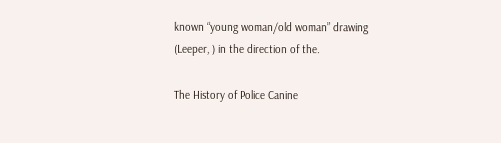known “young woman/old woman” drawing (Leeper, ) in the direction of the.

The History of Police Canine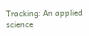Tracking: An applied science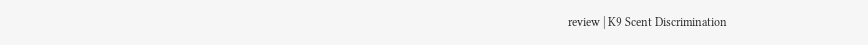review | K9 Scent Discrimination